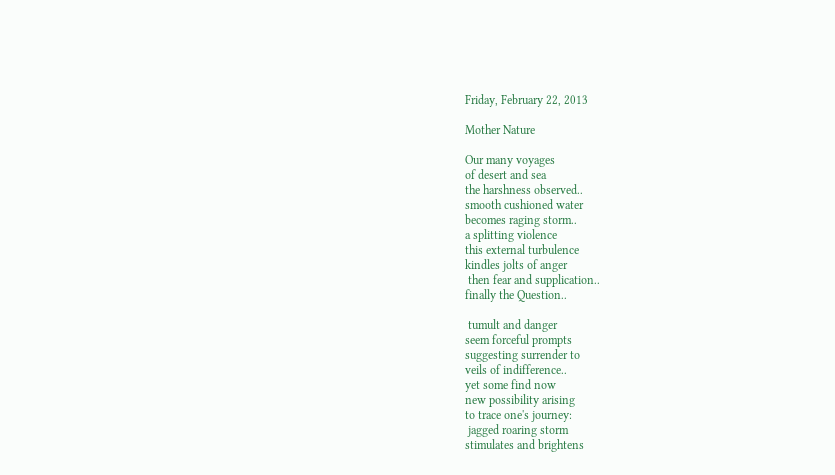Friday, February 22, 2013

Mother Nature

Our many voyages
of desert and sea
the harshness observed..
smooth cushioned water
becomes raging storm..
a splitting violence
this external turbulence
kindles jolts of anger
 then fear and supplication..
finally the Question..

 tumult and danger
seem forceful prompts
suggesting surrender to
veils of indifference..
yet some find now
new possibility arising
to trace one's journey:
 jagged roaring storm
stimulates and brightens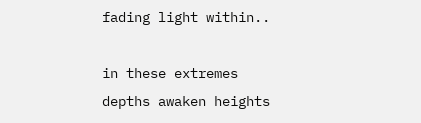fading light within..

in these extremes
depths awaken heights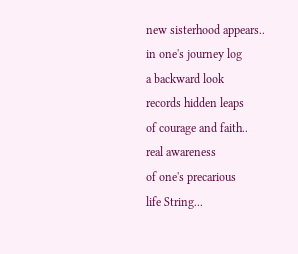new sisterhood appears..
in one's journey log
a backward look
records hidden leaps
of courage and faith..
real awareness
of one's precarious
life String...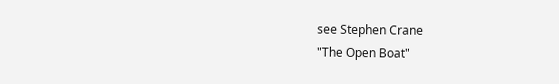see Stephen Crane
"The Open Boat"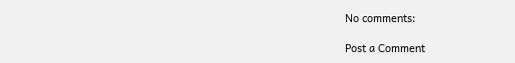No comments:

Post a Comment